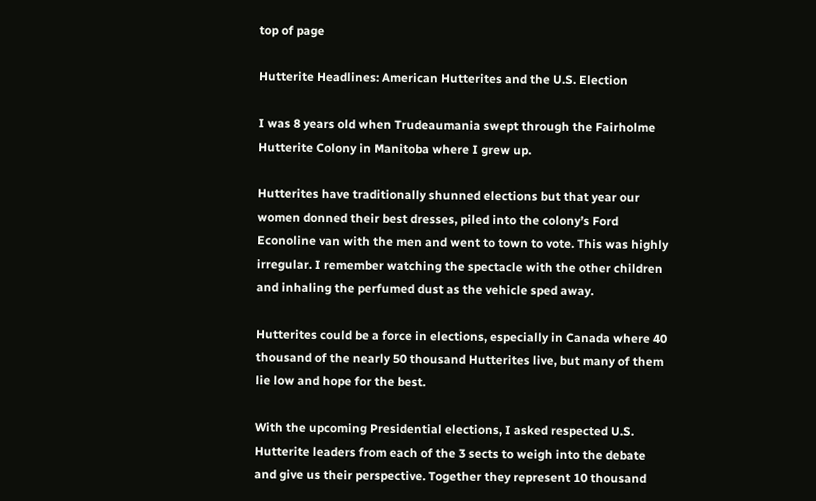top of page

Hutterite Headlines: American Hutterites and the U.S. Election

I was 8 years old when Trudeaumania swept through the Fairholme Hutterite Colony in Manitoba where I grew up.

Hutterites have traditionally shunned elections but that year our women donned their best dresses, piled into the colony’s Ford Econoline van with the men and went to town to vote. This was highly irregular. I remember watching the spectacle with the other children and inhaling the perfumed dust as the vehicle sped away.

Hutterites could be a force in elections, especially in Canada where 40 thousand of the nearly 50 thousand Hutterites live, but many of them lie low and hope for the best.

With the upcoming Presidential elections, I asked respected U.S. Hutterite leaders from each of the 3 sects to weigh into the debate and give us their perspective. Together they represent 10 thousand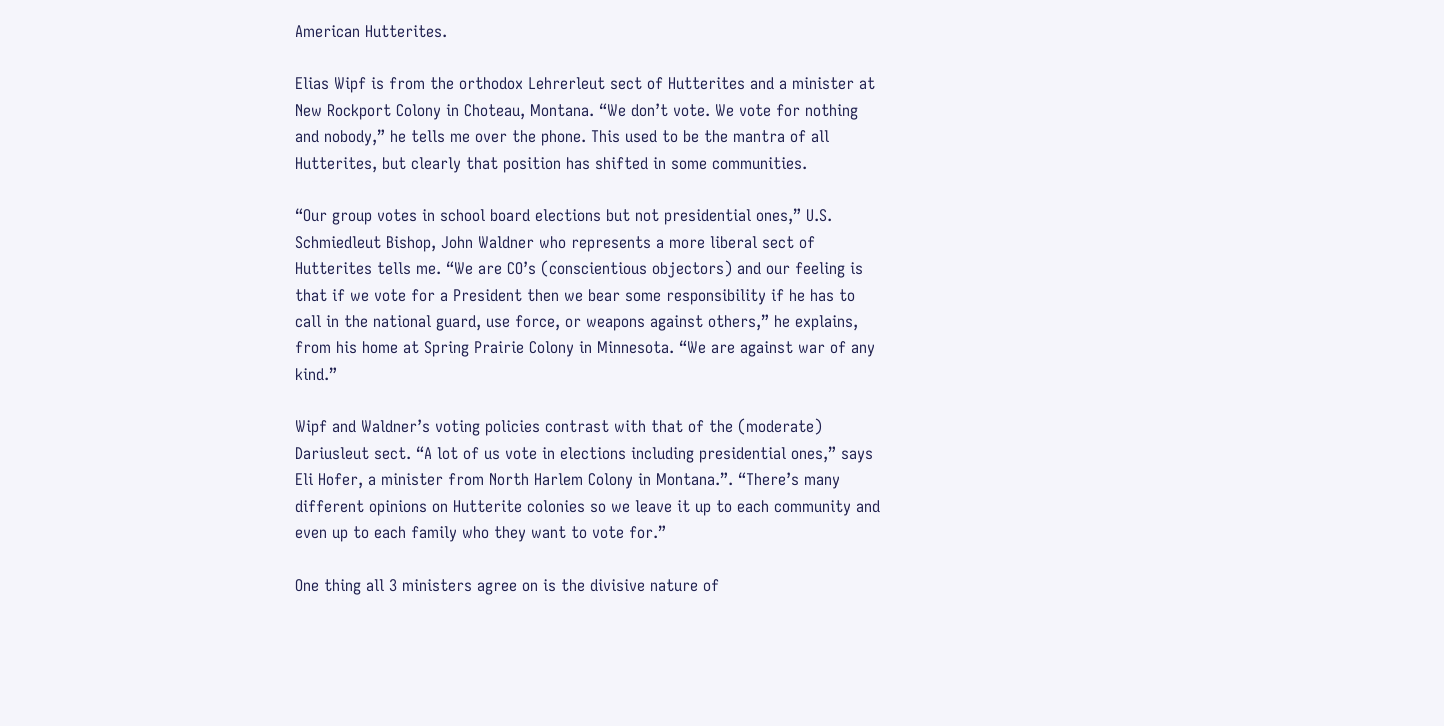American Hutterites.

Elias Wipf is from the orthodox Lehrerleut sect of Hutterites and a minister at New Rockport Colony in Choteau, Montana. “We don’t vote. We vote for nothing and nobody,” he tells me over the phone. This used to be the mantra of all Hutterites, but clearly that position has shifted in some communities.

“Our group votes in school board elections but not presidential ones,” U.S. Schmiedleut Bishop, John Waldner who represents a more liberal sect of Hutterites tells me. “We are CO’s (conscientious objectors) and our feeling is that if we vote for a President then we bear some responsibility if he has to call in the national guard, use force, or weapons against others,” he explains, from his home at Spring Prairie Colony in Minnesota. “We are against war of any kind.”

Wipf and Waldner’s voting policies contrast with that of the (moderate) Dariusleut sect. “A lot of us vote in elections including presidential ones,” says Eli Hofer, a minister from North Harlem Colony in Montana.”. “There’s many different opinions on Hutterite colonies so we leave it up to each community and even up to each family who they want to vote for.”

One thing all 3 ministers agree on is the divisive nature of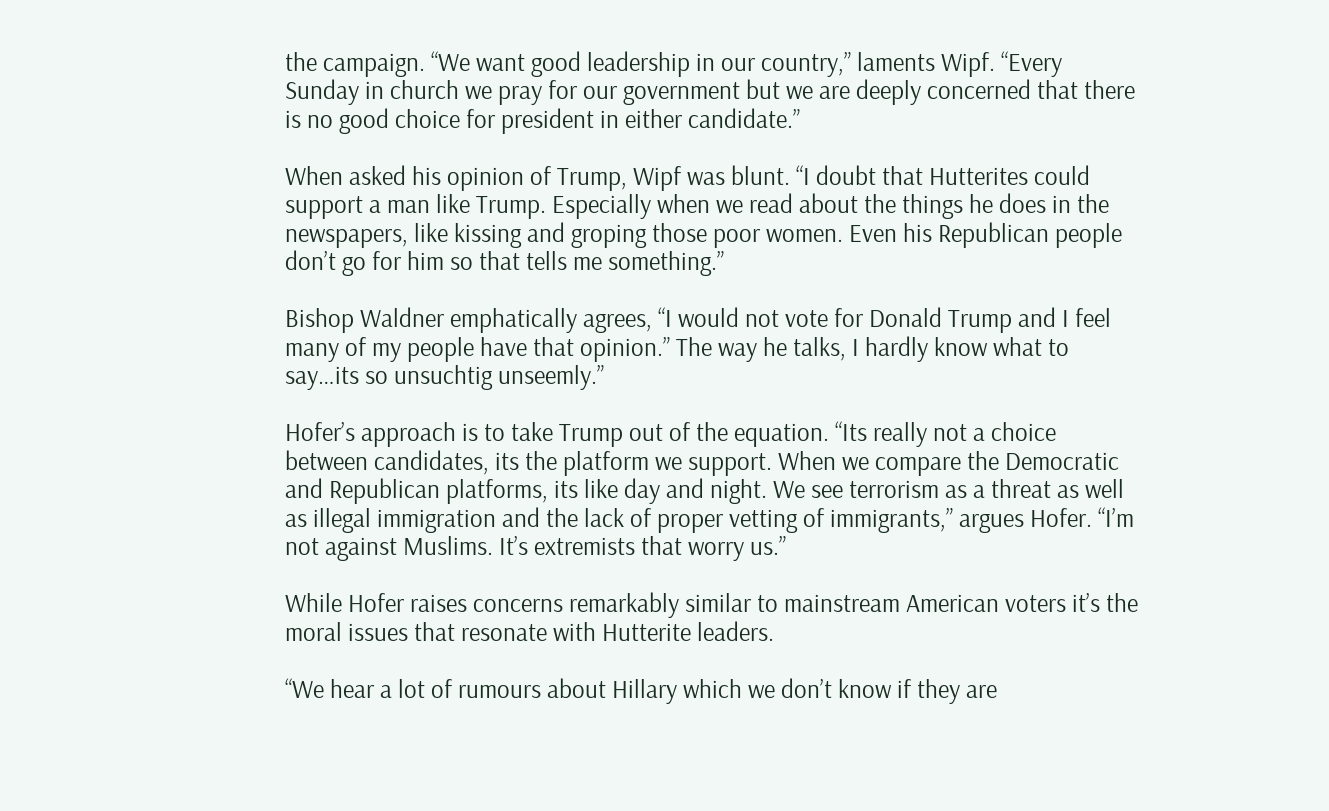the campaign. “We want good leadership in our country,” laments Wipf. “Every Sunday in church we pray for our government but we are deeply concerned that there is no good choice for president in either candidate.”

When asked his opinion of Trump, Wipf was blunt. “I doubt that Hutterites could support a man like Trump. Especially when we read about the things he does in the newspapers, like kissing and groping those poor women. Even his Republican people don’t go for him so that tells me something.”

Bishop Waldner emphatically agrees, “I would not vote for Donald Trump and I feel many of my people have that opinion.” The way he talks, I hardly know what to say…its so unsuchtig unseemly.”

Hofer’s approach is to take Trump out of the equation. “Its really not a choice between candidates, its the platform we support. When we compare the Democratic and Republican platforms, its like day and night. We see terrorism as a threat as well as illegal immigration and the lack of proper vetting of immigrants,” argues Hofer. “I’m not against Muslims. It’s extremists that worry us.”

While Hofer raises concerns remarkably similar to mainstream American voters it’s the moral issues that resonate with Hutterite leaders.

“We hear a lot of rumours about Hillary which we don’t know if they are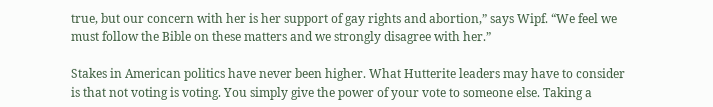true, but our concern with her is her support of gay rights and abortion,” says Wipf. “We feel we must follow the Bible on these matters and we strongly disagree with her.”

Stakes in American politics have never been higher. What Hutterite leaders may have to consider is that not voting is voting. You simply give the power of your vote to someone else. Taking a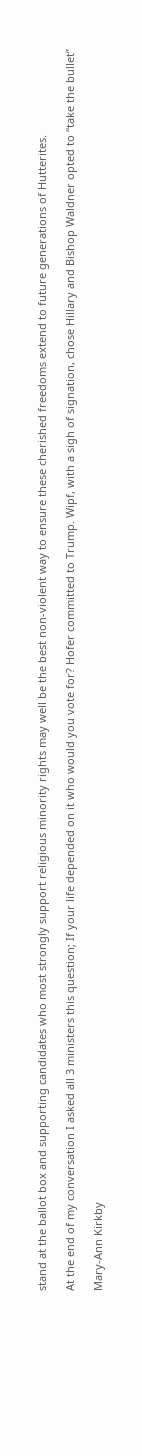stand at the ballot box and supporting candidates who most strongly support religious minority rights may well be the best non-violent way to ensure these cherished freedoms extend to future generations of Hutterites.

At the end of my conversation I asked all 3 ministers this question; If your life depended on it who would you vote for? Hofer committed to Trump. Wipf, with a sigh of signation, chose Hillary and Bishop Waldner opted to “take the bullet”

Mary-Ann Kirkby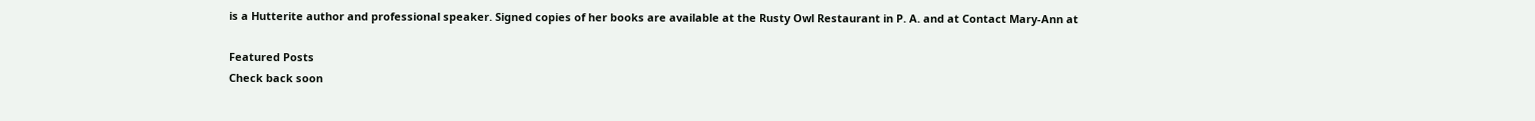is a Hutterite author and professional speaker. Signed copies of her books are available at the Rusty Owl Restaurant in P. A. and at Contact Mary-Ann at

Featured Posts
Check back soon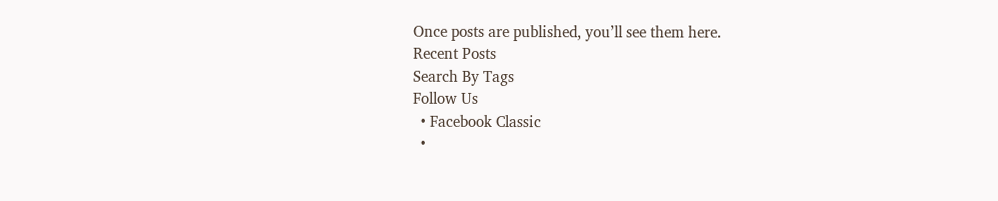Once posts are published, you’ll see them here.
Recent Posts
Search By Tags
Follow Us
  • Facebook Classic
  •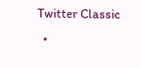Twitter Classic
  •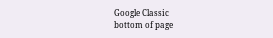Google Classic
bottom of page